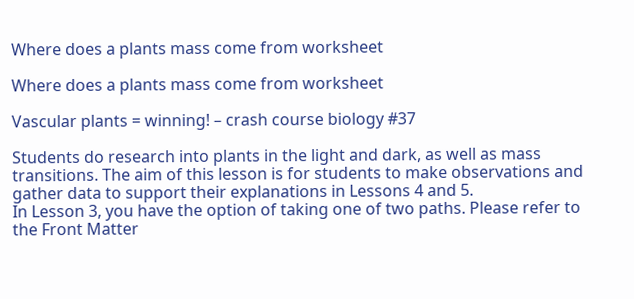Where does a plants mass come from worksheet

Where does a plants mass come from worksheet

Vascular plants = winning! – crash course biology #37

Students do research into plants in the light and dark, as well as mass transitions. The aim of this lesson is for students to make observations and gather data to support their explanations in Lessons 4 and 5.
In Lesson 3, you have the option of taking one of two paths. Please refer to the Front Matter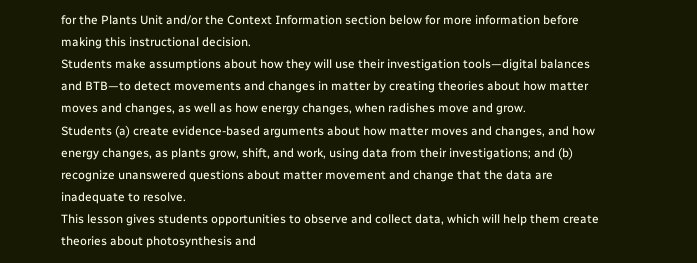for the Plants Unit and/or the Context Information section below for more information before making this instructional decision.
Students make assumptions about how they will use their investigation tools—digital balances and BTB—to detect movements and changes in matter by creating theories about how matter moves and changes, as well as how energy changes, when radishes move and grow.
Students (a) create evidence-based arguments about how matter moves and changes, and how energy changes, as plants grow, shift, and work, using data from their investigations; and (b) recognize unanswered questions about matter movement and change that the data are inadequate to resolve.
This lesson gives students opportunities to observe and collect data, which will help them create theories about photosynthesis and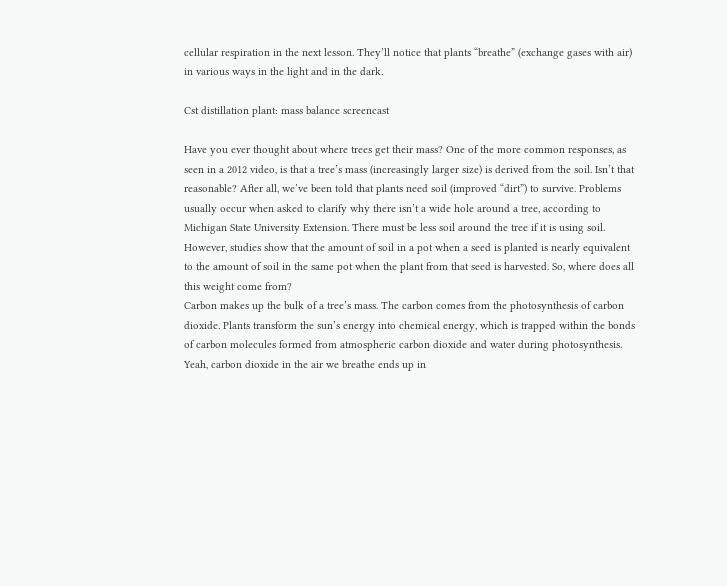cellular respiration in the next lesson. They’ll notice that plants “breathe” (exchange gases with air) in various ways in the light and in the dark.

Cst distillation plant: mass balance screencast

Have you ever thought about where trees get their mass? One of the more common responses, as seen in a 2012 video, is that a tree’s mass (increasingly larger size) is derived from the soil. Isn’t that reasonable? After all, we’ve been told that plants need soil (improved “dirt”) to survive. Problems usually occur when asked to clarify why there isn’t a wide hole around a tree, according to Michigan State University Extension. There must be less soil around the tree if it is using soil. However, studies show that the amount of soil in a pot when a seed is planted is nearly equivalent to the amount of soil in the same pot when the plant from that seed is harvested. So, where does all this weight come from?
Carbon makes up the bulk of a tree’s mass. The carbon comes from the photosynthesis of carbon dioxide. Plants transform the sun’s energy into chemical energy, which is trapped within the bonds of carbon molecules formed from atmospheric carbon dioxide and water during photosynthesis. Yeah, carbon dioxide in the air we breathe ends up in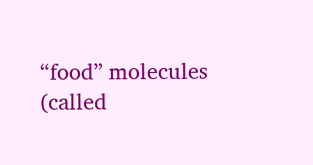“food” molecules (called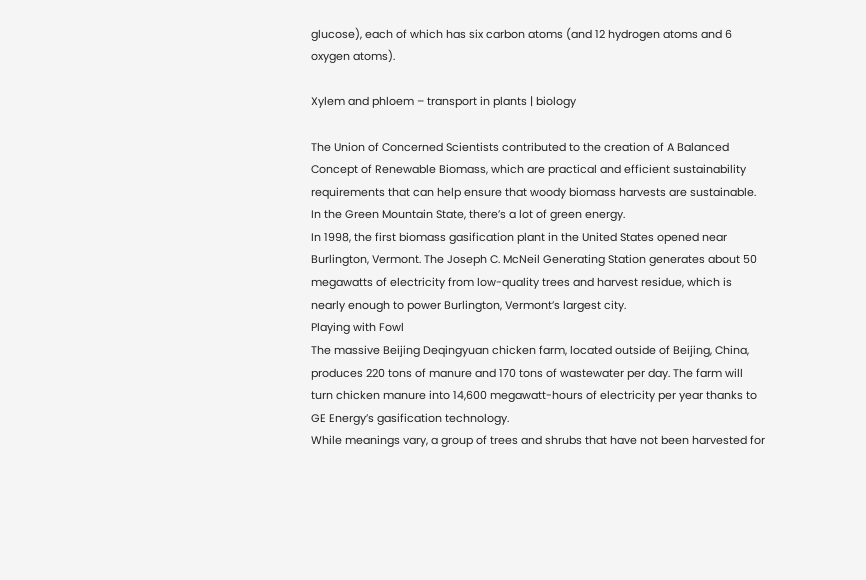glucose), each of which has six carbon atoms (and 12 hydrogen atoms and 6 oxygen atoms).

Xylem and phloem – transport in plants | biology

The Union of Concerned Scientists contributed to the creation of A Balanced Concept of Renewable Biomass, which are practical and efficient sustainability requirements that can help ensure that woody biomass harvests are sustainable.
In the Green Mountain State, there’s a lot of green energy.
In 1998, the first biomass gasification plant in the United States opened near Burlington, Vermont. The Joseph C. McNeil Generating Station generates about 50 megawatts of electricity from low-quality trees and harvest residue, which is nearly enough to power Burlington, Vermont’s largest city.
Playing with Fowl
The massive Beijing Deqingyuan chicken farm, located outside of Beijing, China, produces 220 tons of manure and 170 tons of wastewater per day. The farm will turn chicken manure into 14,600 megawatt-hours of electricity per year thanks to GE Energy’s gasification technology.
While meanings vary, a group of trees and shrubs that have not been harvested for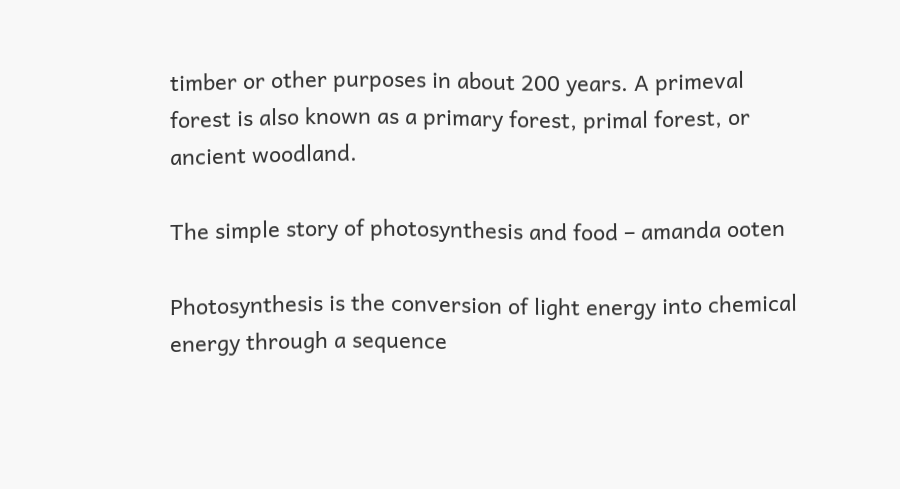timber or other purposes in about 200 years. A primeval forest is also known as a primary forest, primal forest, or ancient woodland.

The simple story of photosynthesis and food – amanda ooten

Photosynthesis is the conversion of light energy into chemical energy through a sequence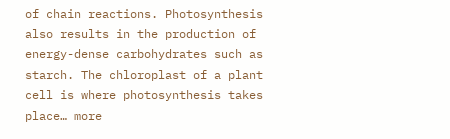of chain reactions. Photosynthesis also results in the production of energy-dense carbohydrates such as starch. The chloroplast of a plant cell is where photosynthesis takes place… more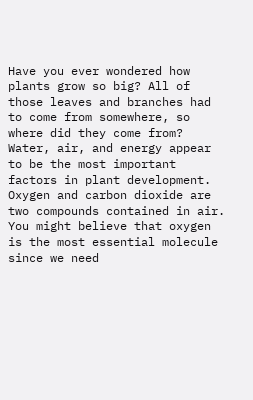Have you ever wondered how plants grow so big? All of those leaves and branches had to come from somewhere, so where did they come from? Water, air, and energy appear to be the most important factors in plant development.
Oxygen and carbon dioxide are two compounds contained in air. You might believe that oxygen is the most essential molecule since we need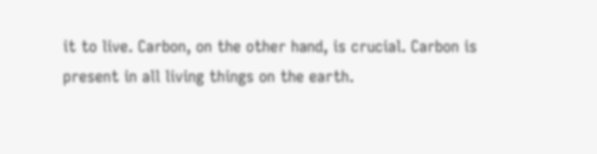it to live. Carbon, on the other hand, is crucial. Carbon is present in all living things on the earth.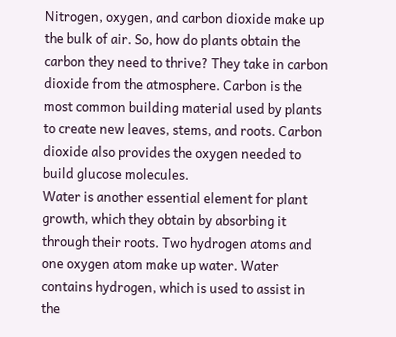Nitrogen, oxygen, and carbon dioxide make up the bulk of air. So, how do plants obtain the carbon they need to thrive? They take in carbon dioxide from the atmosphere. Carbon is the most common building material used by plants to create new leaves, stems, and roots. Carbon dioxide also provides the oxygen needed to build glucose molecules.
Water is another essential element for plant growth, which they obtain by absorbing it through their roots. Two hydrogen atoms and one oxygen atom make up water. Water contains hydrogen, which is used to assist in the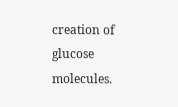creation of glucose molecules.